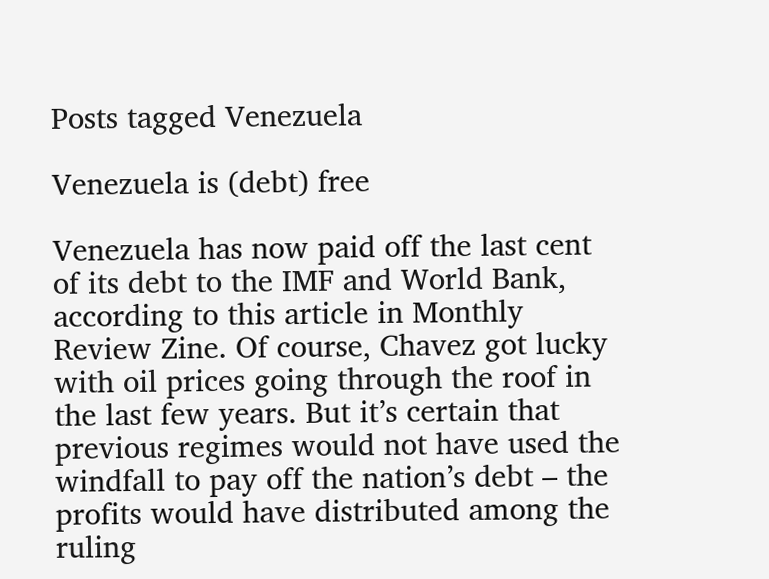Posts tagged Venezuela

Venezuela is (debt) free

Venezuela has now paid off the last cent of its debt to the IMF and World Bank, according to this article in Monthly Review Zine. Of course, Chavez got lucky with oil prices going through the roof in the last few years. But it’s certain that previous regimes would not have used the windfall to pay off the nation’s debt – the profits would have distributed among the ruling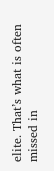elite. That’s what is often missed in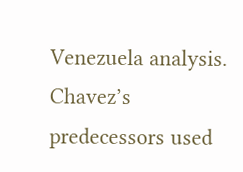Venezuela analysis. Chavez’s predecessors used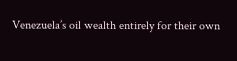Venezuela’s oil wealth entirely for their own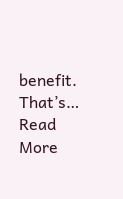benefit. That’s… Read More